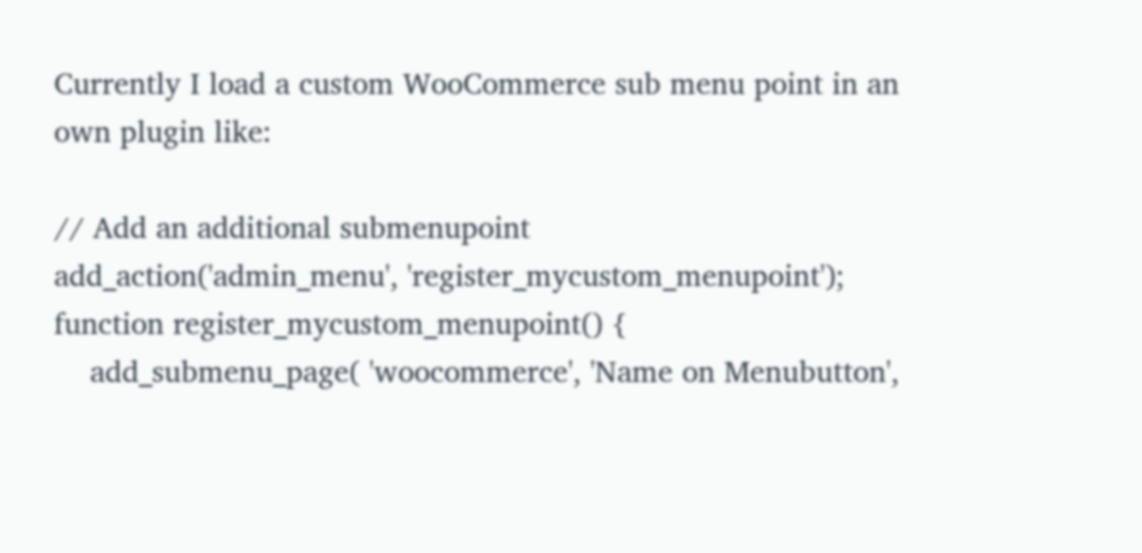Currently I load a custom WooCommerce sub menu point in an own plugin like:

// Add an additional submenupoint
add_action('admin_menu', 'register_mycustom_menupoint');
function register_mycustom_menupoint() {
    add_submenu_page( 'woocommerce', 'Name on Menubutton',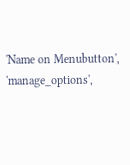'Name on Menubutton', 'manage_options',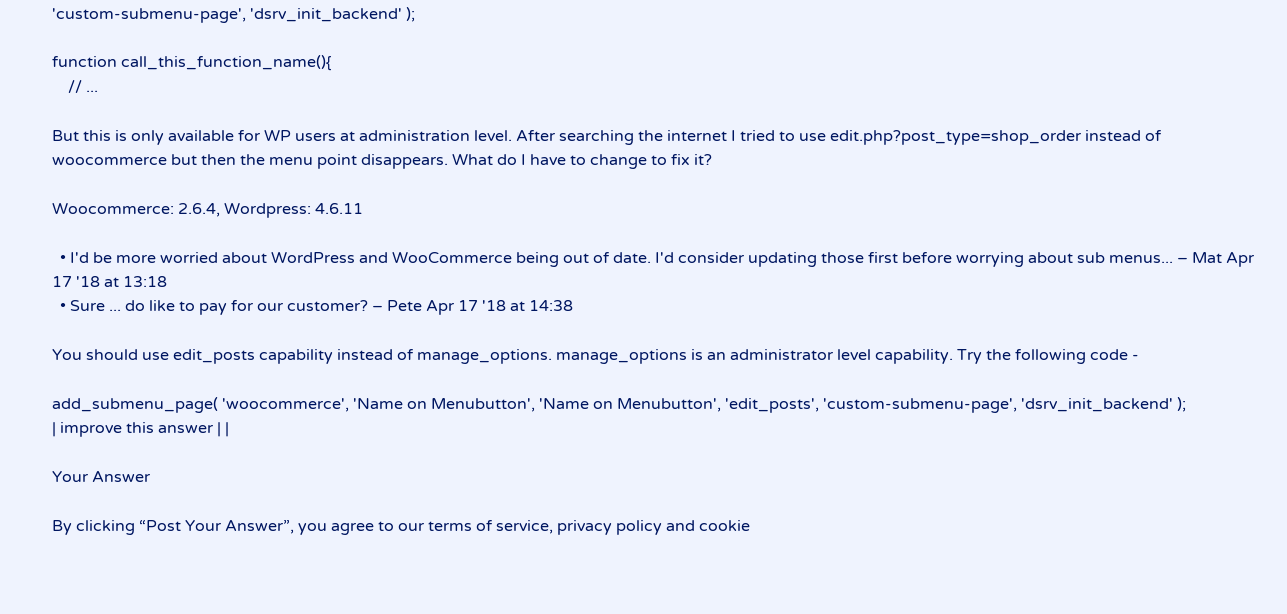'custom-submenu-page', 'dsrv_init_backend' );

function call_this_function_name(){
    // ...

But this is only available for WP users at administration level. After searching the internet I tried to use edit.php?post_type=shop_order instead of woocommerce but then the menu point disappears. What do I have to change to fix it?

Woocommerce: 2.6.4, Wordpress: 4.6.11

  • I'd be more worried about WordPress and WooCommerce being out of date. I'd consider updating those first before worrying about sub menus... – Mat Apr 17 '18 at 13:18
  • Sure ... do like to pay for our customer? – Pete Apr 17 '18 at 14:38

You should use edit_posts capability instead of manage_options. manage_options is an administrator level capability. Try the following code -

add_submenu_page( 'woocommerce', 'Name on Menubutton', 'Name on Menubutton', 'edit_posts', 'custom-submenu-page', 'dsrv_init_backend' );
| improve this answer | |

Your Answer

By clicking “Post Your Answer”, you agree to our terms of service, privacy policy and cookie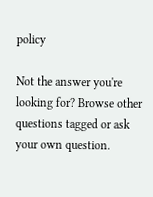policy

Not the answer you're looking for? Browse other questions tagged or ask your own question.